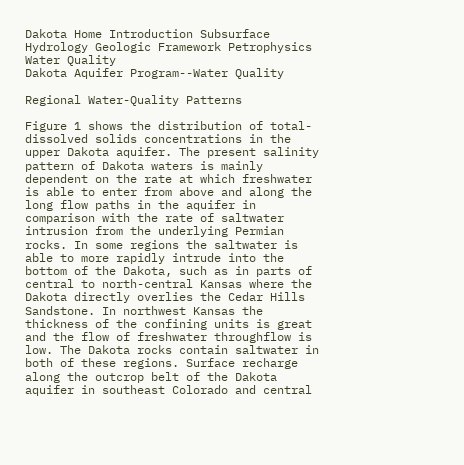Dakota Home Introduction Subsurface Hydrology Geologic Framework Petrophysics Water Quality
Dakota Aquifer Program--Water Quality

Regional Water-Quality Patterns

Figure 1 shows the distribution of total-dissolved solids concentrations in the upper Dakota aquifer. The present salinity pattern of Dakota waters is mainly dependent on the rate at which freshwater is able to enter from above and along the long flow paths in the aquifer in comparison with the rate of saltwater intrusion from the underlying Permian rocks. In some regions the saltwater is able to more rapidly intrude into the bottom of the Dakota, such as in parts of central to north-central Kansas where the Dakota directly overlies the Cedar Hills Sandstone. In northwest Kansas the thickness of the confining units is great and the flow of freshwater throughflow is low. The Dakota rocks contain saltwater in both of these regions. Surface recharge along the outcrop belt of the Dakota aquifer in southeast Colorado and central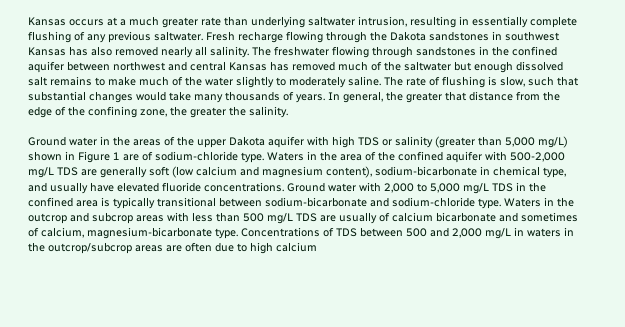Kansas occurs at a much greater rate than underlying saltwater intrusion, resulting in essentially complete flushing of any previous saltwater. Fresh recharge flowing through the Dakota sandstones in southwest Kansas has also removed nearly all salinity. The freshwater flowing through sandstones in the confined aquifer between northwest and central Kansas has removed much of the saltwater but enough dissolved salt remains to make much of the water slightly to moderately saline. The rate of flushing is slow, such that substantial changes would take many thousands of years. In general, the greater that distance from the edge of the confining zone, the greater the salinity.

Ground water in the areas of the upper Dakota aquifer with high TDS or salinity (greater than 5,000 mg/L) shown in Figure 1 are of sodium-chloride type. Waters in the area of the confined aquifer with 500-2,000 mg/L TDS are generally soft (low calcium and magnesium content), sodium-bicarbonate in chemical type, and usually have elevated fluoride concentrations. Ground water with 2,000 to 5,000 mg/L TDS in the confined area is typically transitional between sodium-bicarbonate and sodium-chloride type. Waters in the outcrop and subcrop areas with less than 500 mg/L TDS are usually of calcium bicarbonate and sometimes of calcium, magnesium-bicarbonate type. Concentrations of TDS between 500 and 2,000 mg/L in waters in the outcrop/subcrop areas are often due to high calcium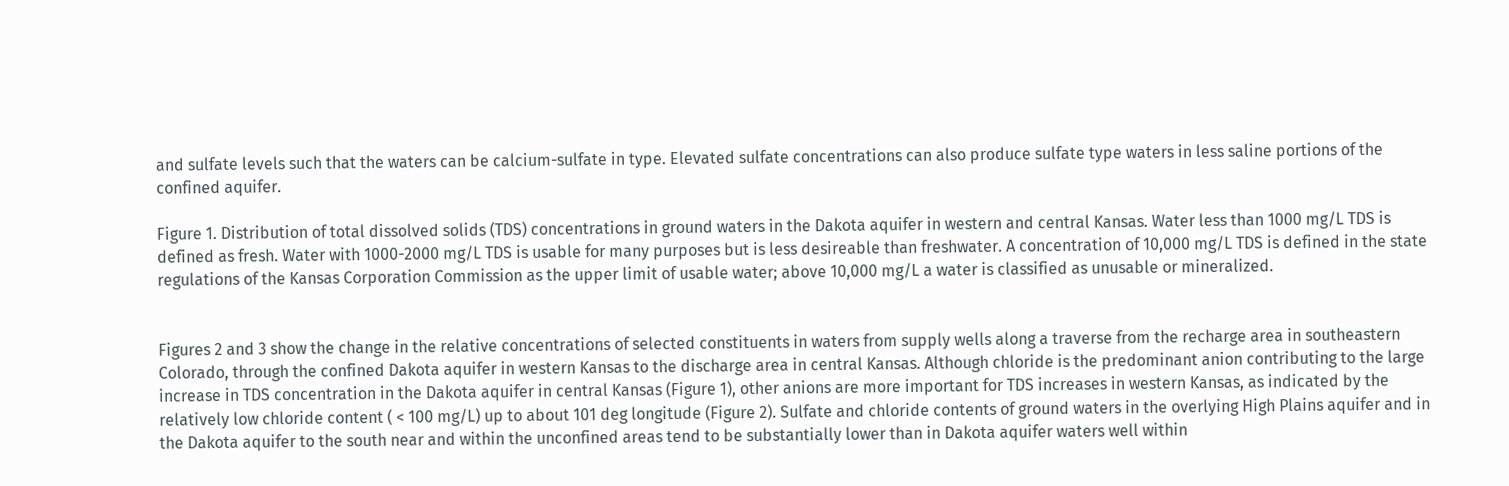and sulfate levels such that the waters can be calcium-sulfate in type. Elevated sulfate concentrations can also produce sulfate type waters in less saline portions of the confined aquifer.

Figure 1. Distribution of total dissolved solids (TDS) concentrations in ground waters in the Dakota aquifer in western and central Kansas. Water less than 1000 mg/L TDS is defined as fresh. Water with 1000-2000 mg/L TDS is usable for many purposes but is less desireable than freshwater. A concentration of 10,000 mg/L TDS is defined in the state regulations of the Kansas Corporation Commission as the upper limit of usable water; above 10,000 mg/L a water is classified as unusable or mineralized.


Figures 2 and 3 show the change in the relative concentrations of selected constituents in waters from supply wells along a traverse from the recharge area in southeastern Colorado, through the confined Dakota aquifer in western Kansas to the discharge area in central Kansas. Although chloride is the predominant anion contributing to the large increase in TDS concentration in the Dakota aquifer in central Kansas (Figure 1), other anions are more important for TDS increases in western Kansas, as indicated by the relatively low chloride content ( < 100 mg/L) up to about 101 deg longitude (Figure 2). Sulfate and chloride contents of ground waters in the overlying High Plains aquifer and in the Dakota aquifer to the south near and within the unconfined areas tend to be substantially lower than in Dakota aquifer waters well within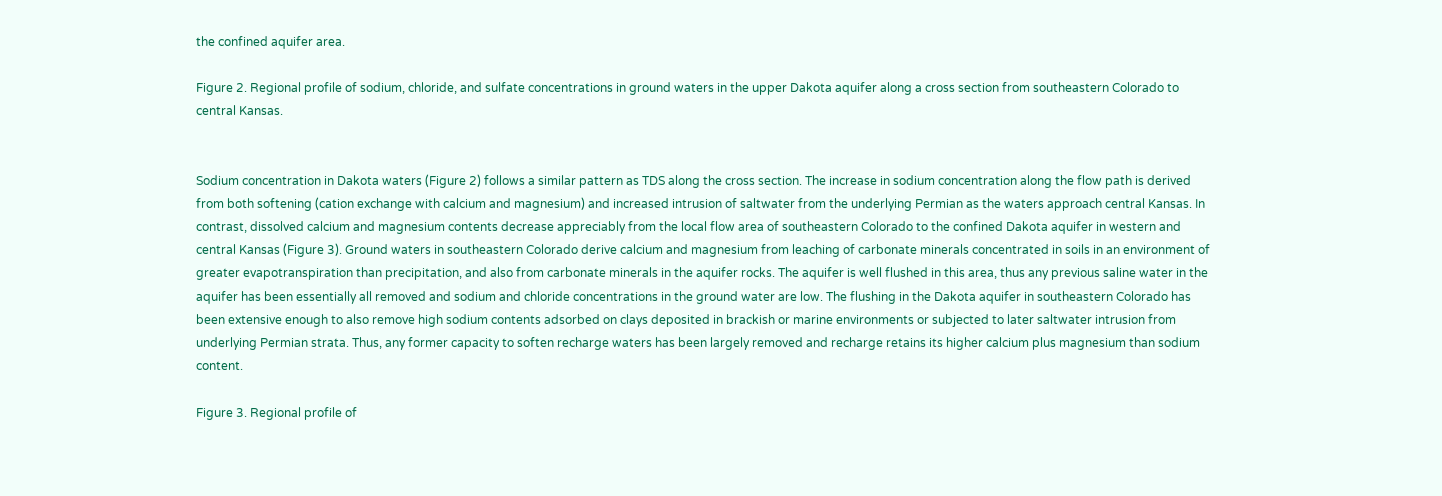the confined aquifer area.

Figure 2. Regional profile of sodium, chloride, and sulfate concentrations in ground waters in the upper Dakota aquifer along a cross section from southeastern Colorado to central Kansas.


Sodium concentration in Dakota waters (Figure 2) follows a similar pattern as TDS along the cross section. The increase in sodium concentration along the flow path is derived from both softening (cation exchange with calcium and magnesium) and increased intrusion of saltwater from the underlying Permian as the waters approach central Kansas. In contrast, dissolved calcium and magnesium contents decrease appreciably from the local flow area of southeastern Colorado to the confined Dakota aquifer in western and central Kansas (Figure 3). Ground waters in southeastern Colorado derive calcium and magnesium from leaching of carbonate minerals concentrated in soils in an environment of greater evapotranspiration than precipitation, and also from carbonate minerals in the aquifer rocks. The aquifer is well flushed in this area, thus any previous saline water in the aquifer has been essentially all removed and sodium and chloride concentrations in the ground water are low. The flushing in the Dakota aquifer in southeastern Colorado has been extensive enough to also remove high sodium contents adsorbed on clays deposited in brackish or marine environments or subjected to later saltwater intrusion from underlying Permian strata. Thus, any former capacity to soften recharge waters has been largely removed and recharge retains its higher calcium plus magnesium than sodium content.

Figure 3. Regional profile of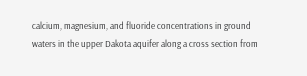calcium, magnesium, and fluoride concentrations in ground waters in the upper Dakota aquifer along a cross section from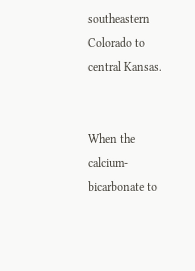southeastern Colorado to central Kansas.


When the calcium-bicarbonate to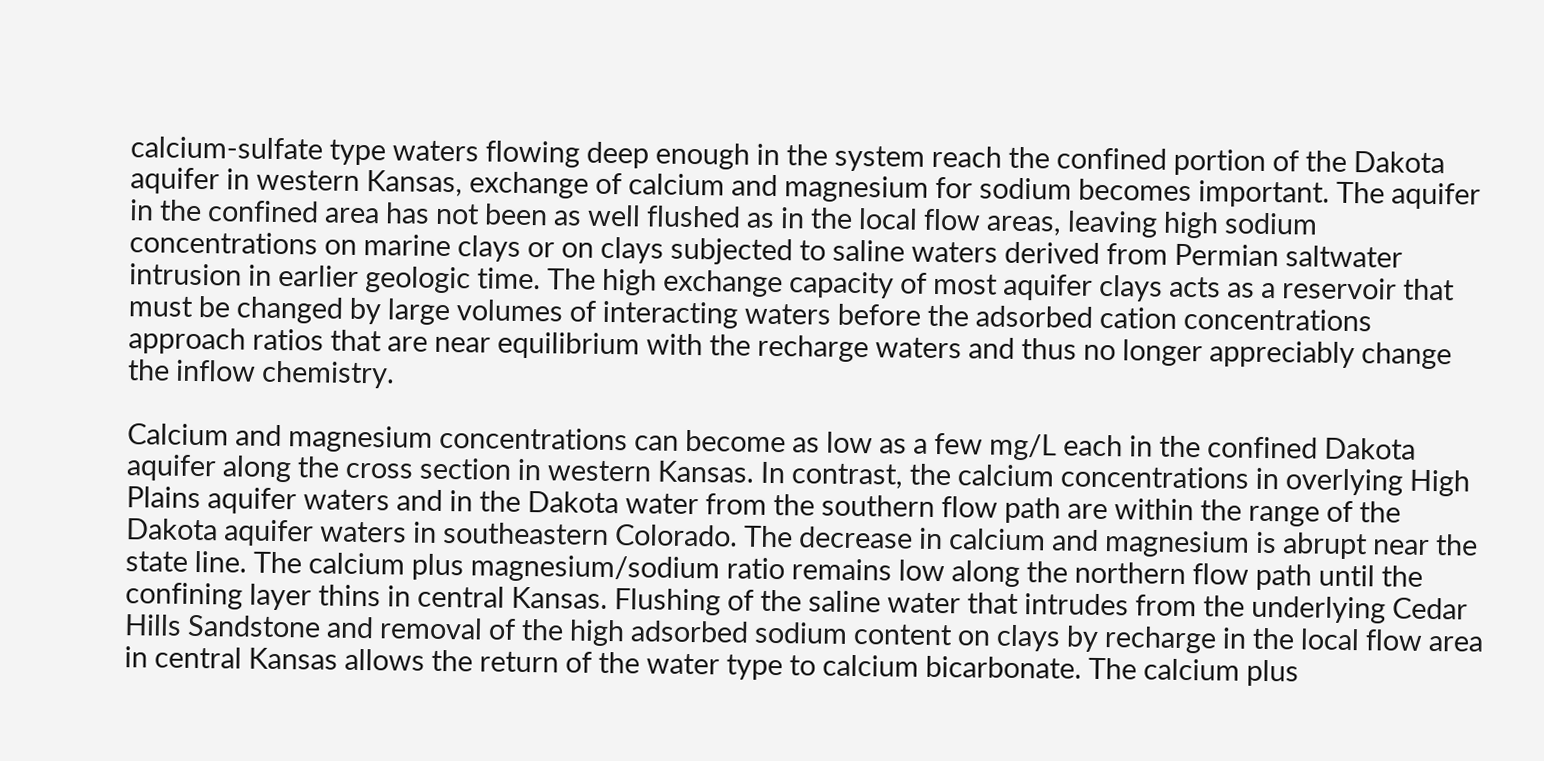calcium-sulfate type waters flowing deep enough in the system reach the confined portion of the Dakota aquifer in western Kansas, exchange of calcium and magnesium for sodium becomes important. The aquifer in the confined area has not been as well flushed as in the local flow areas, leaving high sodium concentrations on marine clays or on clays subjected to saline waters derived from Permian saltwater intrusion in earlier geologic time. The high exchange capacity of most aquifer clays acts as a reservoir that must be changed by large volumes of interacting waters before the adsorbed cation concentrations approach ratios that are near equilibrium with the recharge waters and thus no longer appreciably change the inflow chemistry.

Calcium and magnesium concentrations can become as low as a few mg/L each in the confined Dakota aquifer along the cross section in western Kansas. In contrast, the calcium concentrations in overlying High Plains aquifer waters and in the Dakota water from the southern flow path are within the range of the Dakota aquifer waters in southeastern Colorado. The decrease in calcium and magnesium is abrupt near the state line. The calcium plus magnesium/sodium ratio remains low along the northern flow path until the confining layer thins in central Kansas. Flushing of the saline water that intrudes from the underlying Cedar Hills Sandstone and removal of the high adsorbed sodium content on clays by recharge in the local flow area in central Kansas allows the return of the water type to calcium bicarbonate. The calcium plus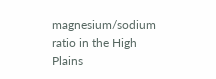magnesium/sodium ratio in the High Plains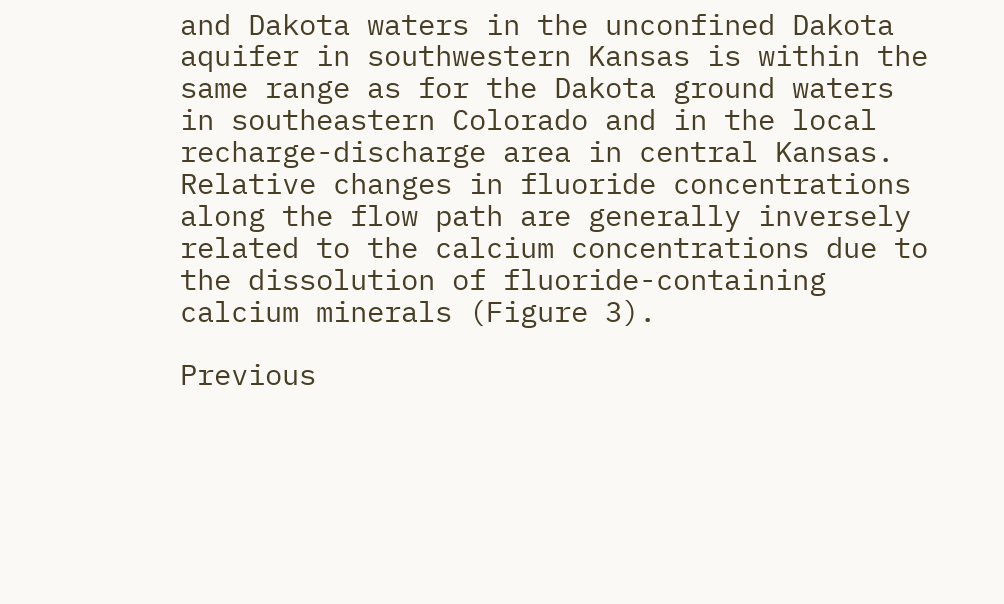and Dakota waters in the unconfined Dakota aquifer in southwestern Kansas is within the same range as for the Dakota ground waters in southeastern Colorado and in the local recharge-discharge area in central Kansas. Relative changes in fluoride concentrations along the flow path are generally inversely related to the calcium concentrations due to the dissolution of fluoride-containing calcium minerals (Figure 3).

Previous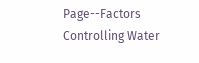Page--Factors Controlling Water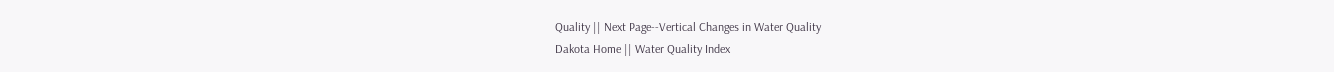Quality || Next Page--Vertical Changes in Water Quality
Dakota Home || Water Quality Index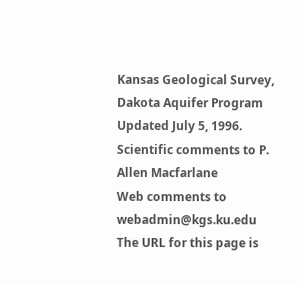Kansas Geological Survey, Dakota Aquifer Program
Updated July 5, 1996.
Scientific comments to P. Allen Macfarlane
Web comments to webadmin@kgs.ku.edu
The URL for this page is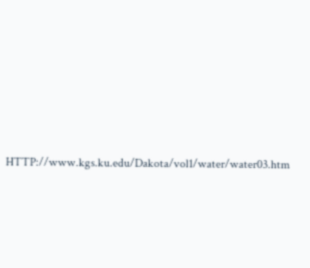HTTP://www.kgs.ku.edu/Dakota/vol1/water/water03.htm